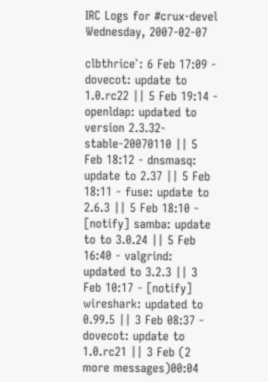IRC Logs for #crux-devel Wednesday, 2007-02-07

clbthrice`: 6 Feb 17:09 - dovecot: update to 1.0.rc22 || 5 Feb 19:14 - openldap: updated to version 2.3.32-stable-20070110 || 5 Feb 18:12 - dnsmasq: update to 2.37 || 5 Feb 18:11 - fuse: update to 2.6.3 || 5 Feb 18:10 - [notify] samba: update to to 3.0.24 || 5 Feb 16:40 - valgrind: updated to 3.2.3 || 3 Feb 10:17 - [notify] wireshark: updated to 0.99.5 || 3 Feb 08:37 - dovecot: update to 1.0.rc21 || 3 Feb (2 more messages)00:04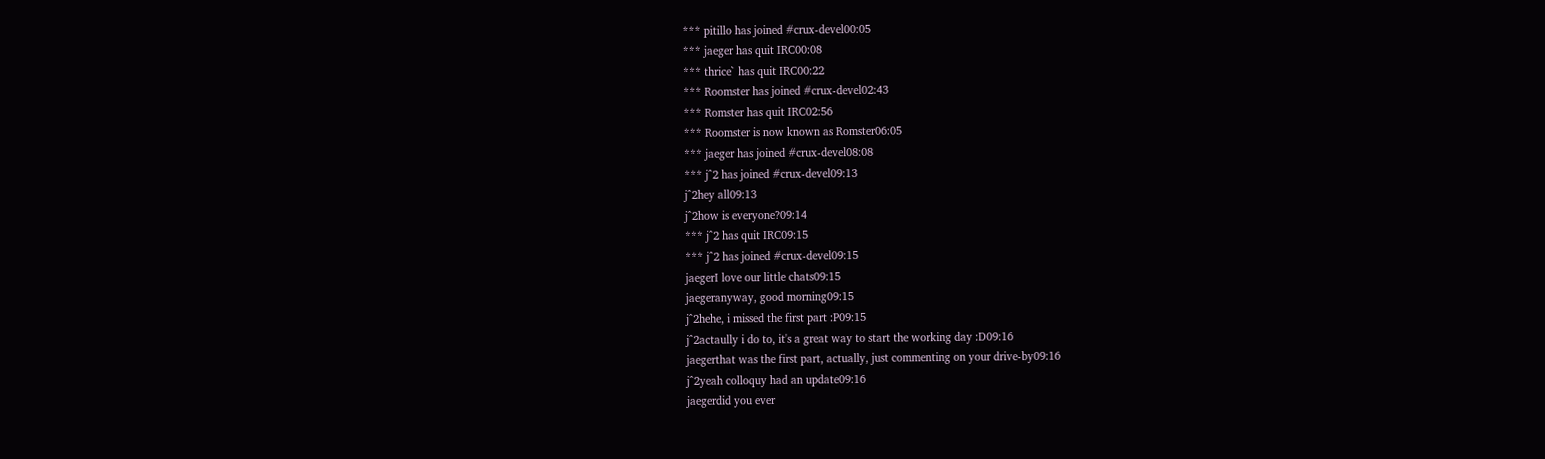*** pitillo has joined #crux-devel00:05
*** jaeger has quit IRC00:08
*** thrice` has quit IRC00:22
*** Roomster has joined #crux-devel02:43
*** Romster has quit IRC02:56
*** Roomster is now known as Romster06:05
*** jaeger has joined #crux-devel08:08
*** j^2 has joined #crux-devel09:13
j^2hey all09:13
j^2how is everyone?09:14
*** j^2 has quit IRC09:15
*** j^2 has joined #crux-devel09:15
jaegerI love our little chats09:15
jaegeranyway, good morning09:15
j^2hehe, i missed the first part :P09:15
j^2actaully i do to, it's a great way to start the working day :D09:16
jaegerthat was the first part, actually, just commenting on your drive-by09:16
j^2yeah colloquy had an update09:16
jaegerdid you ever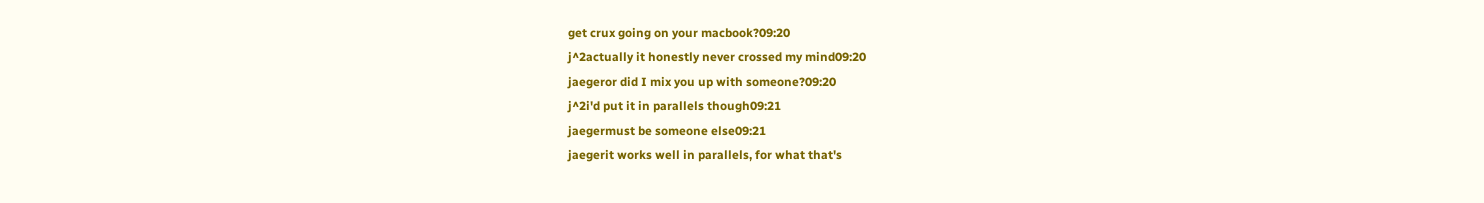get crux going on your macbook?09:20
j^2actually it honestly never crossed my mind09:20
jaegeror did I mix you up with someone?09:20
j^2i'd put it in parallels though09:21
jaegermust be someone else09:21
jaegerit works well in parallels, for what that's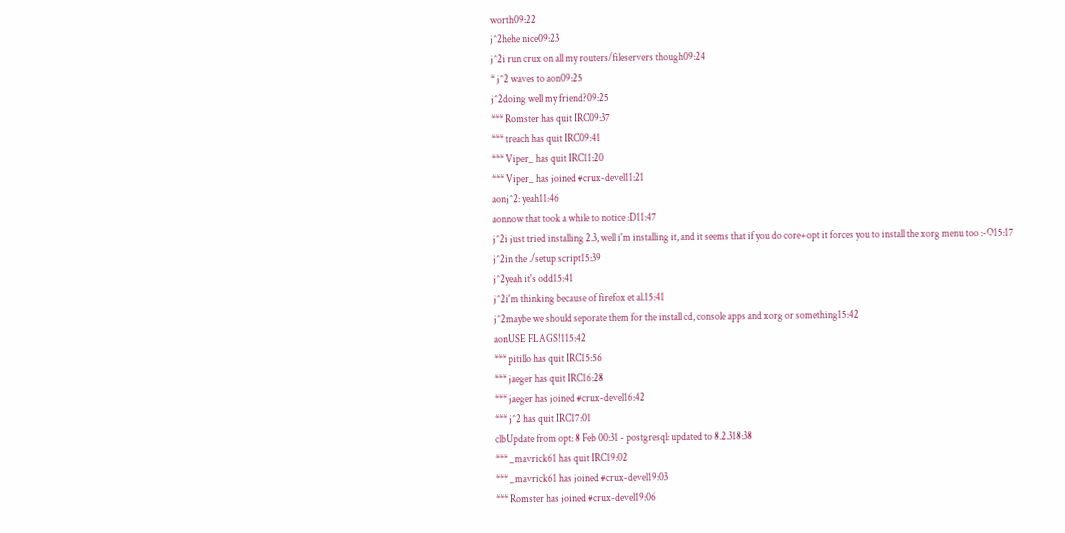worth09:22
j^2hehe nice09:23
j^2i run crux on all my routers/fileservers though09:24
* j^2 waves to aon09:25
j^2doing well my friend?09:25
*** Romster has quit IRC09:37
*** treach has quit IRC09:41
*** Viper_ has quit IRC11:20
*** Viper_ has joined #crux-devel11:21
aonj^2: yeah11:46
aonnow that took a while to notice :D11:47
j^2i just tried installing 2.3, well i'm installing it, and it seems that if you do core+opt it forces you to install the xorg menu too :-O15:17
j^2in the ./setup script15:39
j^2yeah it's odd15:41
j^2i'm thinking because of firefox et al.15:41
j^2maybe we should seporate them for the install cd, console apps and xorg or something15:42
aonUSE FLAGS!115:42
*** pitillo has quit IRC15:56
*** jaeger has quit IRC16:28
*** jaeger has joined #crux-devel16:42
*** j^2 has quit IRC17:01
clbUpdate from opt: 8 Feb 00:31 - postgresql: updated to 8.2.318:38
*** _mavrick61 has quit IRC19:02
*** _mavrick61 has joined #crux-devel19:03
*** Romster has joined #crux-devel19:06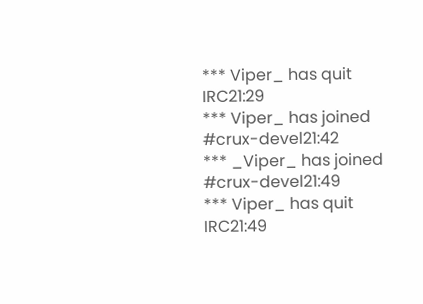*** Viper_ has quit IRC21:29
*** Viper_ has joined #crux-devel21:42
*** _Viper_ has joined #crux-devel21:49
*** Viper_ has quit IRC21:49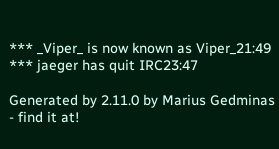*** _Viper_ is now known as Viper_21:49
*** jaeger has quit IRC23:47

Generated by 2.11.0 by Marius Gedminas - find it at!